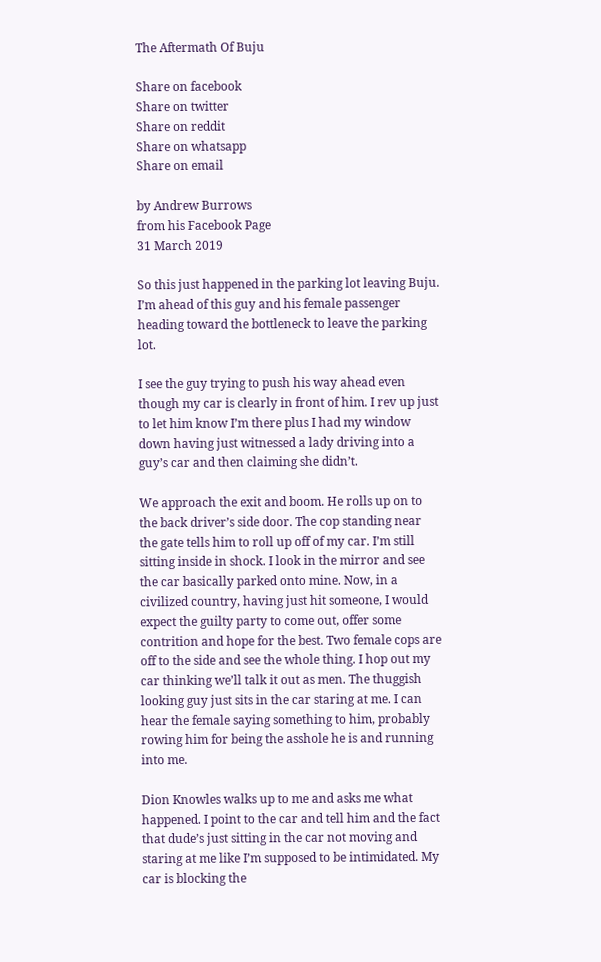The Aftermath Of Buju

Share on facebook
Share on twitter
Share on reddit
Share on whatsapp
Share on email

by Andrew Burrows
from his Facebook Page
31 March 2019

So this just happened in the parking lot leaving Buju. I’m ahead of this guy and his female passenger heading toward the bottleneck to leave the parking lot.

I see the guy trying to push his way ahead even though my car is clearly in front of him. I rev up just to let him know I’m there plus I had my window down having just witnessed a lady driving into a guy’s car and then claiming she didn’t.

We approach the exit and boom. He rolls up on to the back driver’s side door. The cop standing near the gate tells him to roll up off of my car. I’m still sitting inside in shock. I look in the mirror and see the car basically parked onto mine. Now, in a civilized country, having just hit someone, I would expect the guilty party to come out, offer some contrition and hope for the best. Two female cops are off to the side and see the whole thing. I hop out my car thinking we’ll talk it out as men. The thuggish looking guy just sits in the car staring at me. I can hear the female saying something to him, probably rowing him for being the asshole he is and running into me.

Dion Knowles walks up to me and asks me what happened. I point to the car and tell him and the fact that dude’s just sitting in the car not moving and staring at me like I’m supposed to be intimidated. My car is blocking the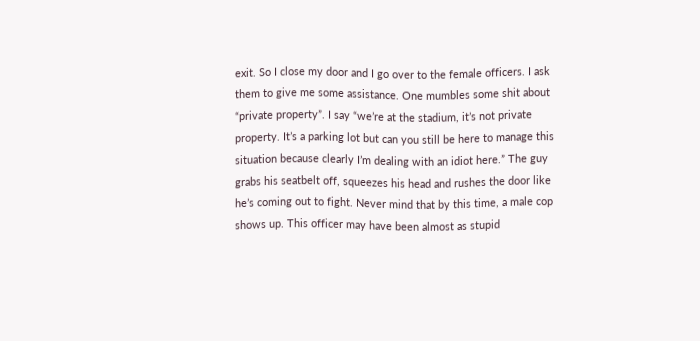exit. So I close my door and I go over to the female officers. I ask them to give me some assistance. One mumbles some shit about “private property”. I say “we’re at the stadium, it’s not private property. It’s a parking lot but can you still be here to manage this situation because clearly I’m dealing with an idiot here.” The guy grabs his seatbelt off, squeezes his head and rushes the door like he’s coming out to fight. Never mind that by this time, a male cop shows up. This officer may have been almost as stupid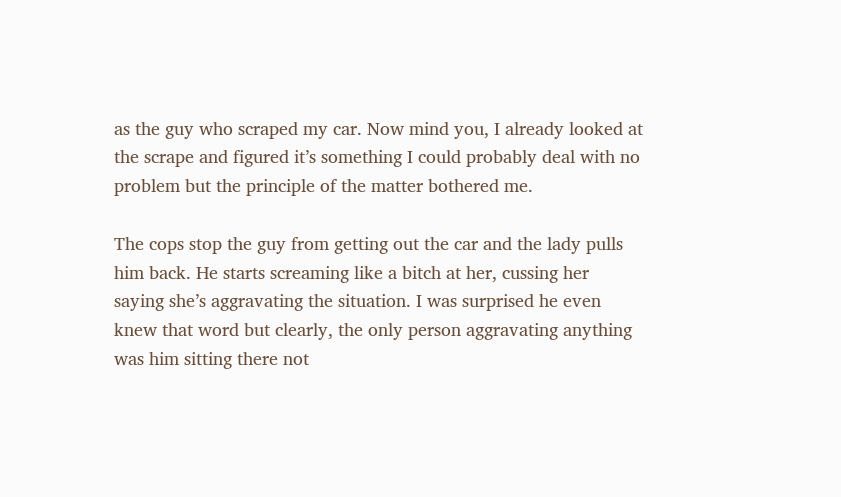as the guy who scraped my car. Now mind you, I already looked at the scrape and figured it’s something I could probably deal with no problem but the principle of the matter bothered me.

The cops stop the guy from getting out the car and the lady pulls him back. He starts screaming like a bitch at her, cussing her saying she’s aggravating the situation. I was surprised he even knew that word but clearly, the only person aggravating anything was him sitting there not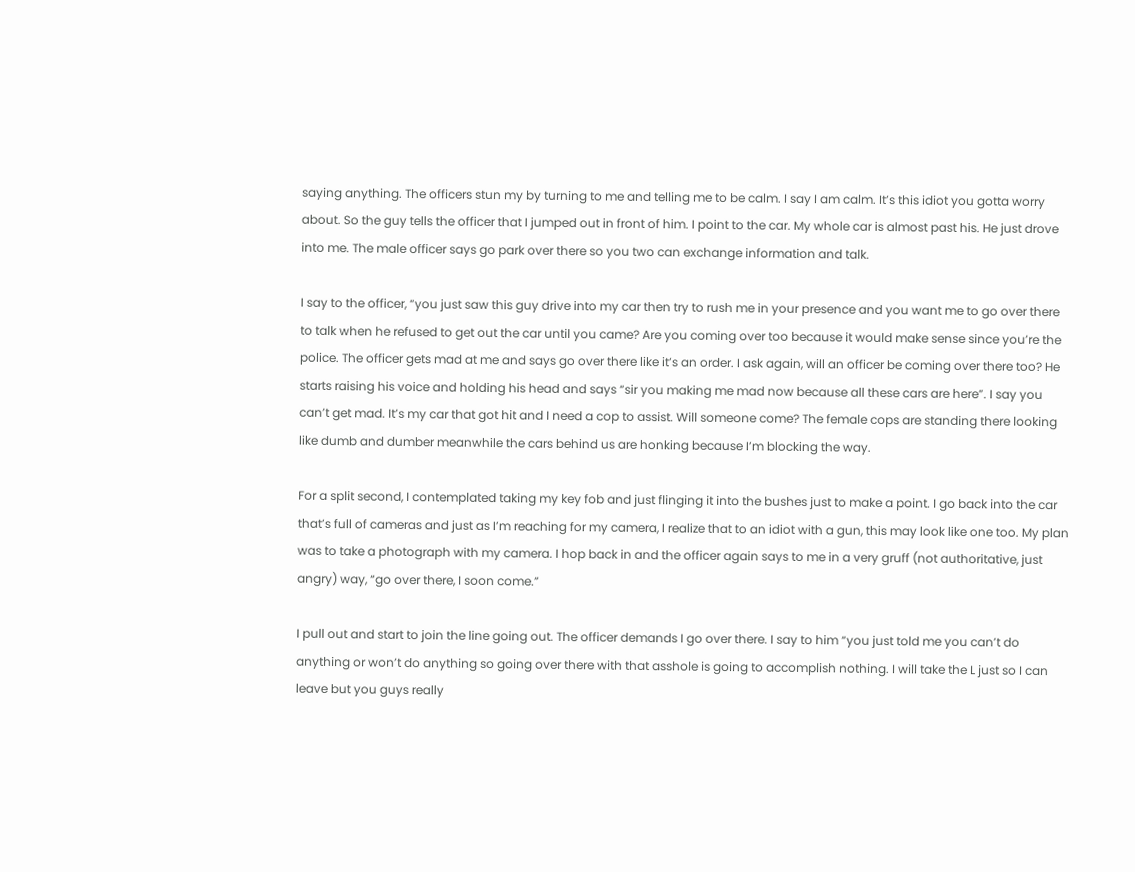saying anything. The officers stun my by turning to me and telling me to be calm. I say I am calm. It’s this idiot you gotta worry about. So the guy tells the officer that I jumped out in front of him. I point to the car. My whole car is almost past his. He just drove into me. The male officer says go park over there so you two can exchange information and talk.

I say to the officer, “you just saw this guy drive into my car then try to rush me in your presence and you want me to go over there to talk when he refused to get out the car until you came? Are you coming over too because it would make sense since you’re the police. The officer gets mad at me and says go over there like it’s an order. I ask again, will an officer be coming over there too? He starts raising his voice and holding his head and says “sir you making me mad now because all these cars are here”. I say you can’t get mad. It’s my car that got hit and I need a cop to assist. Will someone come? The female cops are standing there looking like dumb and dumber meanwhile the cars behind us are honking because I’m blocking the way.

For a split second, I contemplated taking my key fob and just flinging it into the bushes just to make a point. I go back into the car that’s full of cameras and just as I’m reaching for my camera, I realize that to an idiot with a gun, this may look like one too. My plan was to take a photograph with my camera. I hop back in and the officer again says to me in a very gruff (not authoritative, just angry) way, “go over there, I soon come.”

I pull out and start to join the line going out. The officer demands I go over there. I say to him “you just told me you can’t do anything or won’t do anything so going over there with that asshole is going to accomplish nothing. I will take the L just so I can leave but you guys really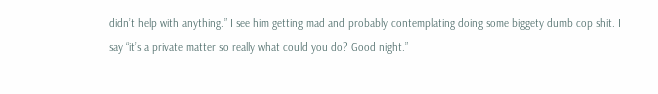didn’t help with anything.” I see him getting mad and probably contemplating doing some biggety dumb cop shit. I say “it’s a private matter so really what could you do? Good night.”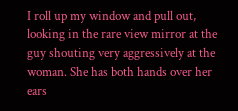I roll up my window and pull out, looking in the rare view mirror at the guy shouting very aggressively at the woman. She has both hands over her ears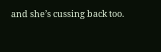and she’s cussing back too.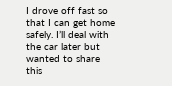I drove off fast so that I can get home safely. I’ll deal with the car later but wanted to share this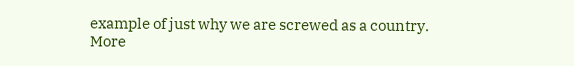example of just why we are screwed as a country. More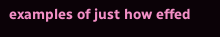examples of just how effed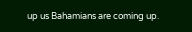up us Bahamians are coming up.